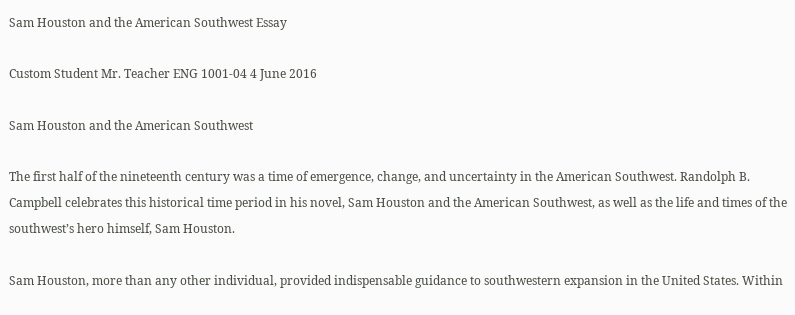Sam Houston and the American Southwest Essay

Custom Student Mr. Teacher ENG 1001-04 4 June 2016

Sam Houston and the American Southwest

The first half of the nineteenth century was a time of emergence, change, and uncertainty in the American Southwest. Randolph B. Campbell celebrates this historical time period in his novel, Sam Houston and the American Southwest, as well as the life and times of the southwest’s hero himself, Sam Houston.

Sam Houston, more than any other individual, provided indispensable guidance to southwestern expansion in the United States. Within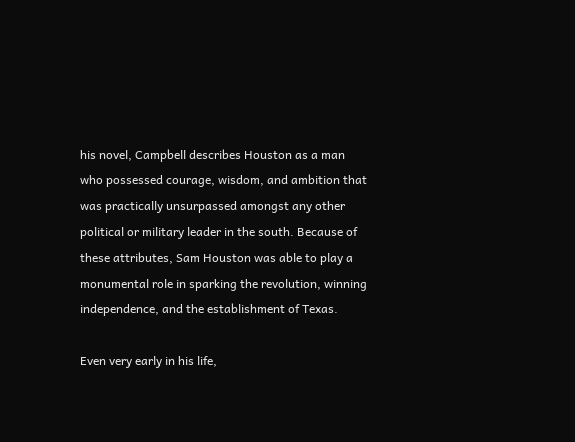his novel, Campbell describes Houston as a man who possessed courage, wisdom, and ambition that was practically unsurpassed amongst any other political or military leader in the south. Because of these attributes, Sam Houston was able to play a monumental role in sparking the revolution, winning independence, and the establishment of Texas.

Even very early in his life,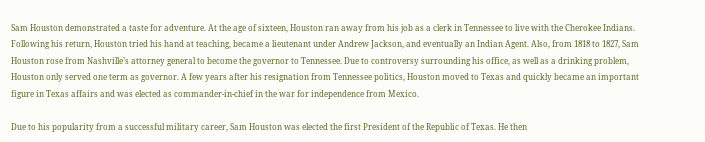Sam Houston demonstrated a taste for adventure. At the age of sixteen, Houston ran away from his job as a clerk in Tennessee to live with the Cherokee Indians. Following his return, Houston tried his hand at teaching, became a lieutenant under Andrew Jackson, and eventually an Indian Agent. Also, from 1818 to 1827, Sam Houston rose from Nashville’s attorney general to become the governor to Tennessee. Due to controversy surrounding his office, as well as a drinking problem, Houston only served one term as governor. A few years after his resignation from Tennessee politics, Houston moved to Texas and quickly became an important figure in Texas affairs and was elected as commander-in-chief in the war for independence from Mexico.

Due to his popularity from a successful military career, Sam Houston was elected the first President of the Republic of Texas. He then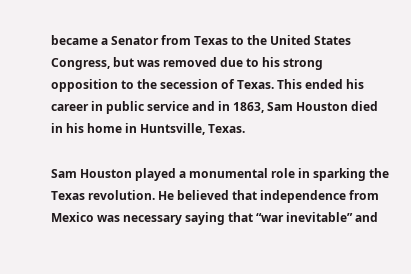became a Senator from Texas to the United States Congress, but was removed due to his strong opposition to the secession of Texas. This ended his career in public service and in 1863, Sam Houston died in his home in Huntsville, Texas.

Sam Houston played a monumental role in sparking the Texas revolution. He believed that independence from Mexico was necessary saying that “war inevitable” and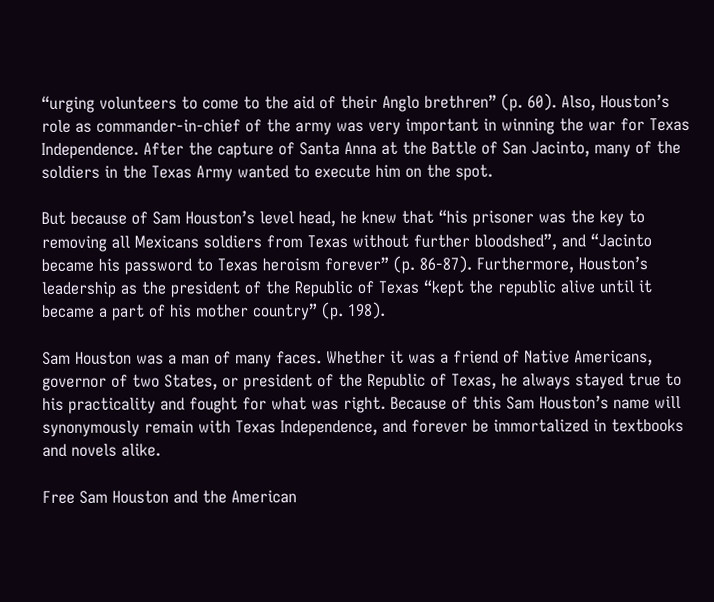“urging volunteers to come to the aid of their Anglo brethren” (p. 60). Also, Houston’s role as commander-in-chief of the army was very important in winning the war for Texas Independence. After the capture of Santa Anna at the Battle of San Jacinto, many of the soldiers in the Texas Army wanted to execute him on the spot.

But because of Sam Houston’s level head, he knew that “his prisoner was the key to removing all Mexicans soldiers from Texas without further bloodshed”, and “Jacinto became his password to Texas heroism forever” (p. 86-87). Furthermore, Houston’s leadership as the president of the Republic of Texas “kept the republic alive until it became a part of his mother country” (p. 198).

Sam Houston was a man of many faces. Whether it was a friend of Native Americans, governor of two States, or president of the Republic of Texas, he always stayed true to his practicality and fought for what was right. Because of this Sam Houston’s name will synonymously remain with Texas Independence, and forever be immortalized in textbooks and novels alike.

Free Sam Houston and the American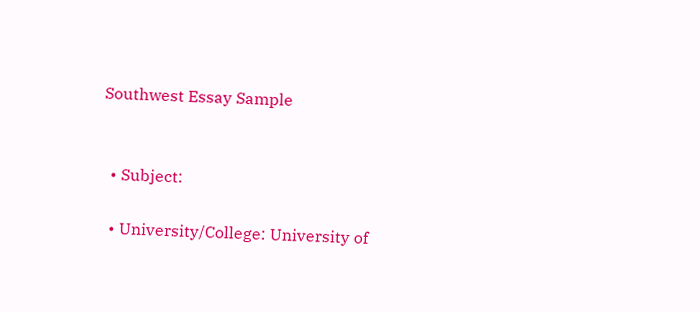Southwest Essay Sample


  • Subject:

  • University/College: University of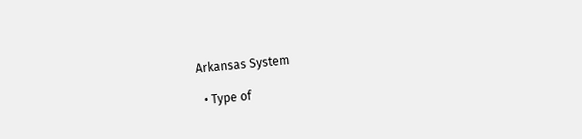Arkansas System

  • Type of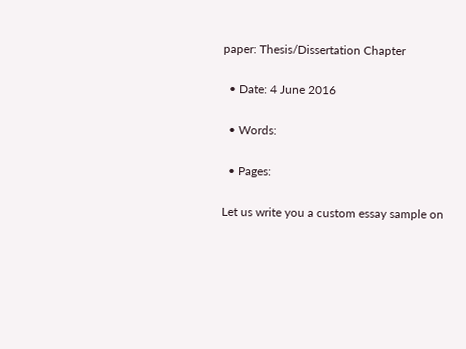paper: Thesis/Dissertation Chapter

  • Date: 4 June 2016

  • Words:

  • Pages:

Let us write you a custom essay sample on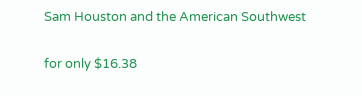Sam Houston and the American Southwest

for only $16.38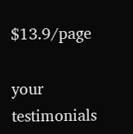$13.9/page

your testimonials